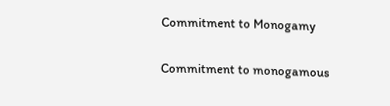Commitment to Monogamy

Commitment to monogamous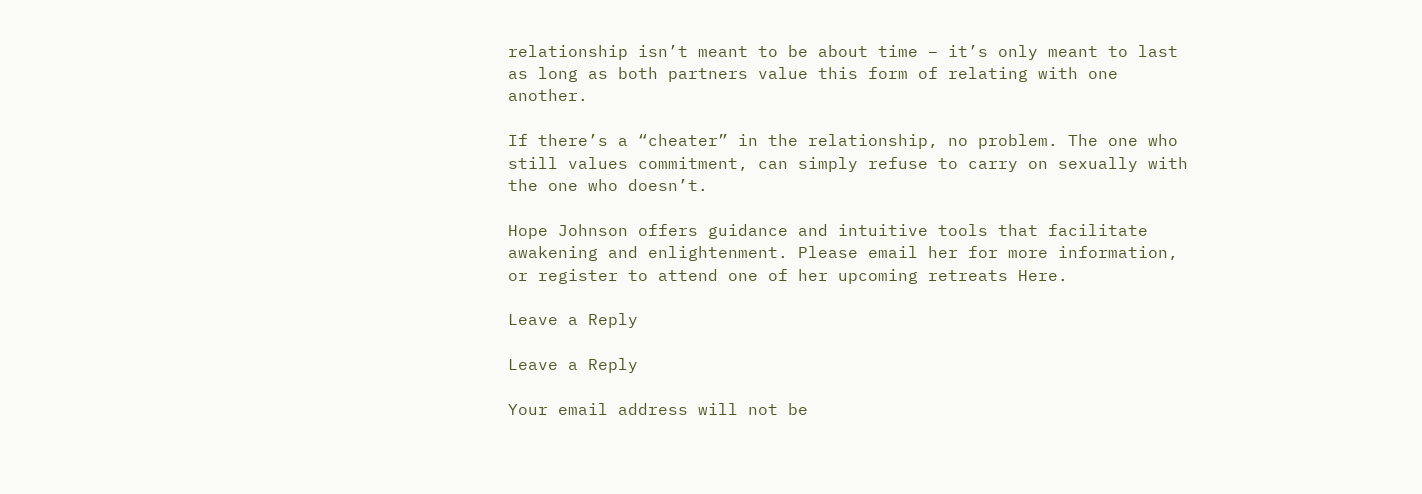relationship isn’t meant to be about time – it’s only meant to last as long as both partners value this form of relating with one another.

If there’s a “cheater” in the relationship, no problem. The one who still values commitment, can simply refuse to carry on sexually with the one who doesn’t.

Hope Johnson offers guidance and intuitive tools that facilitate awakening and enlightenment. Please email her for more information, or register to attend one of her upcoming retreats Here.

Leave a Reply

Leave a Reply

Your email address will not be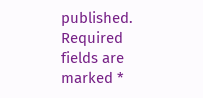published. Required fields are marked *